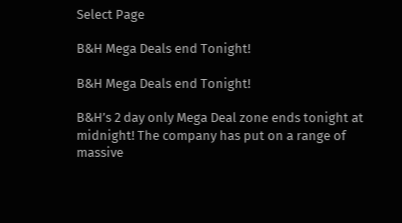Select Page

B&H Mega Deals end Tonight!

B&H Mega Deals end Tonight!

B&H’s 2 day only Mega Deal zone ends tonight at midnight! The company has put on a range of massive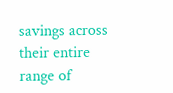savings across their entire range of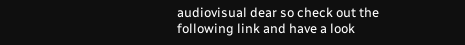audiovisual dear so check out the following link and have a look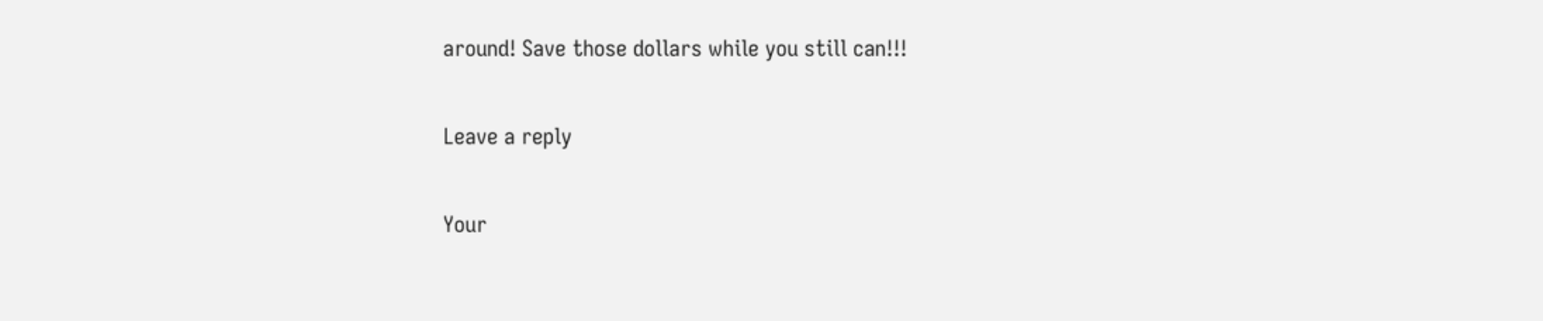around! Save those dollars while you still can!!!

Leave a reply

Your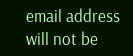email address will not be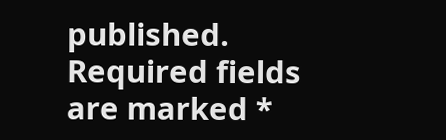published. Required fields are marked *